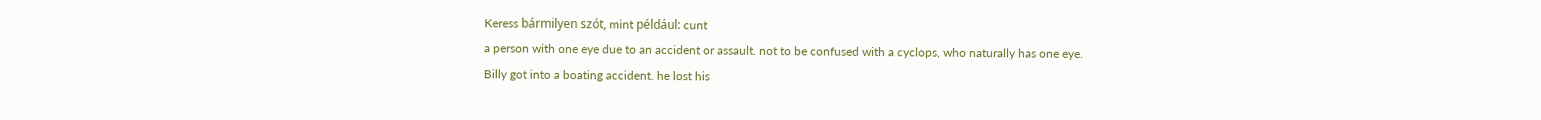Keress bármilyen szót, mint például: cunt
a person with one eye due to an accident or assault. not to be confused with a cyclops, who naturally has one eye.
Billy got into a boating accident. he lost his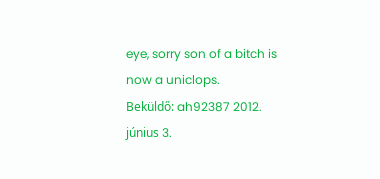eye, sorry son of a bitch is now a uniclops.
Beküldő: ah92387 2012. június 3.